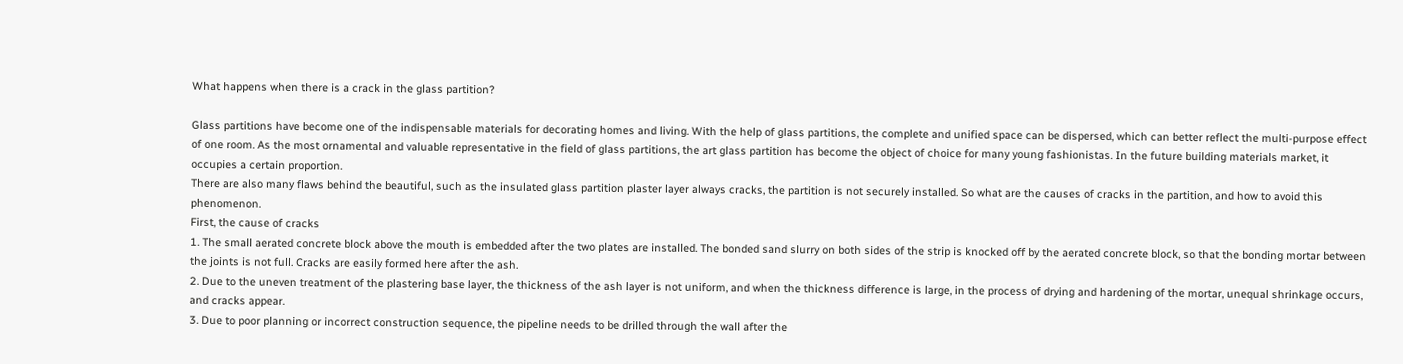What happens when there is a crack in the glass partition?

Glass partitions have become one of the indispensable materials for decorating homes and living. With the help of glass partitions, the complete and unified space can be dispersed, which can better reflect the multi-purpose effect of one room. As the most ornamental and valuable representative in the field of glass partitions, the art glass partition has become the object of choice for many young fashionistas. In the future building materials market, it occupies a certain proportion.
There are also many flaws behind the beautiful, such as the insulated glass partition plaster layer always cracks, the partition is not securely installed. So what are the causes of cracks in the partition, and how to avoid this phenomenon.
First, the cause of cracks
1. The small aerated concrete block above the mouth is embedded after the two plates are installed. The bonded sand slurry on both sides of the strip is knocked off by the aerated concrete block, so that the bonding mortar between the joints is not full. Cracks are easily formed here after the ash.
2. Due to the uneven treatment of the plastering base layer, the thickness of the ash layer is not uniform, and when the thickness difference is large, in the process of drying and hardening of the mortar, unequal shrinkage occurs, and cracks appear.
3. Due to poor planning or incorrect construction sequence, the pipeline needs to be drilled through the wall after the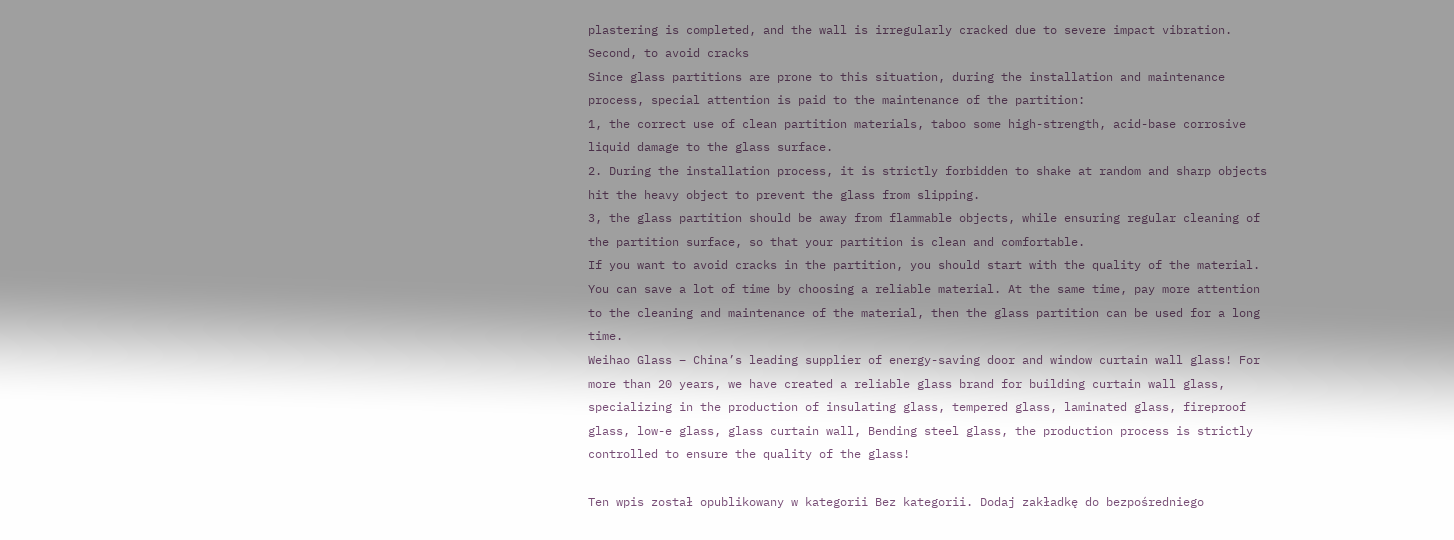plastering is completed, and the wall is irregularly cracked due to severe impact vibration.
Second, to avoid cracks
Since glass partitions are prone to this situation, during the installation and maintenance process, special attention is paid to the maintenance of the partition:
1, the correct use of clean partition materials, taboo some high-strength, acid-base corrosive liquid damage to the glass surface.
2. During the installation process, it is strictly forbidden to shake at random and sharp objects hit the heavy object to prevent the glass from slipping.
3, the glass partition should be away from flammable objects, while ensuring regular cleaning of the partition surface, so that your partition is clean and comfortable.
If you want to avoid cracks in the partition, you should start with the quality of the material. You can save a lot of time by choosing a reliable material. At the same time, pay more attention to the cleaning and maintenance of the material, then the glass partition can be used for a long time.
Weihao Glass – China’s leading supplier of energy-saving door and window curtain wall glass! For more than 20 years, we have created a reliable glass brand for building curtain wall glass, specializing in the production of insulating glass, tempered glass, laminated glass, fireproof glass, low-e glass, glass curtain wall, Bending steel glass, the production process is strictly controlled to ensure the quality of the glass!

Ten wpis został opublikowany w kategorii Bez kategorii. Dodaj zakładkę do bezpośredniego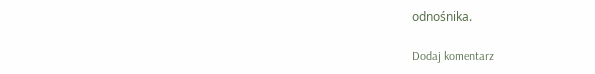odnośnika.

Dodaj komentarz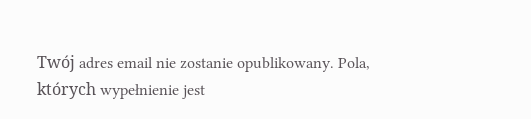Twój adres email nie zostanie opublikowany. Pola, których wypełnienie jest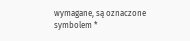wymagane, są oznaczone symbolem *